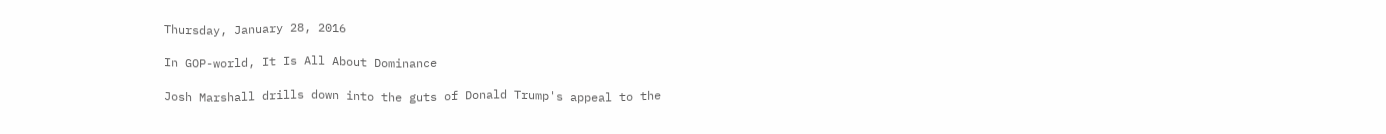Thursday, January 28, 2016

In GOP-world, It Is All About Dominance

Josh Marshall drills down into the guts of Donald Trump's appeal to the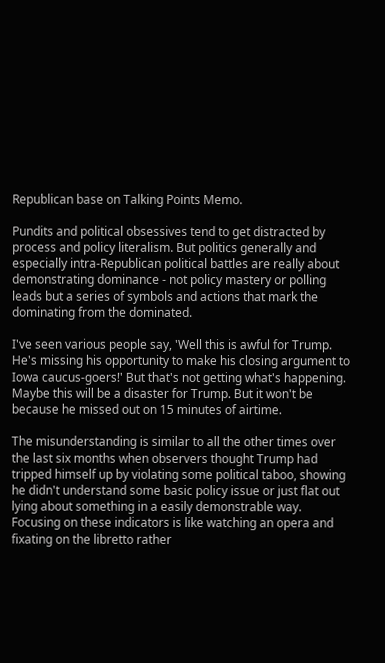Republican base on Talking Points Memo.

Pundits and political obsessives tend to get distracted by process and policy literalism. But politics generally and especially intra-Republican political battles are really about demonstrating dominance - not policy mastery or polling leads but a series of symbols and actions that mark the dominating from the dominated.

I've seen various people say, 'Well this is awful for Trump. He's missing his opportunity to make his closing argument to Iowa caucus-goers!' But that's not getting what's happening. Maybe this will be a disaster for Trump. But it won't be because he missed out on 15 minutes of airtime.

The misunderstanding is similar to all the other times over the last six months when observers thought Trump had tripped himself up by violating some political taboo, showing he didn't understand some basic policy issue or just flat out lying about something in a easily demonstrable way. Focusing on these indicators is like watching an opera and fixating on the libretto rather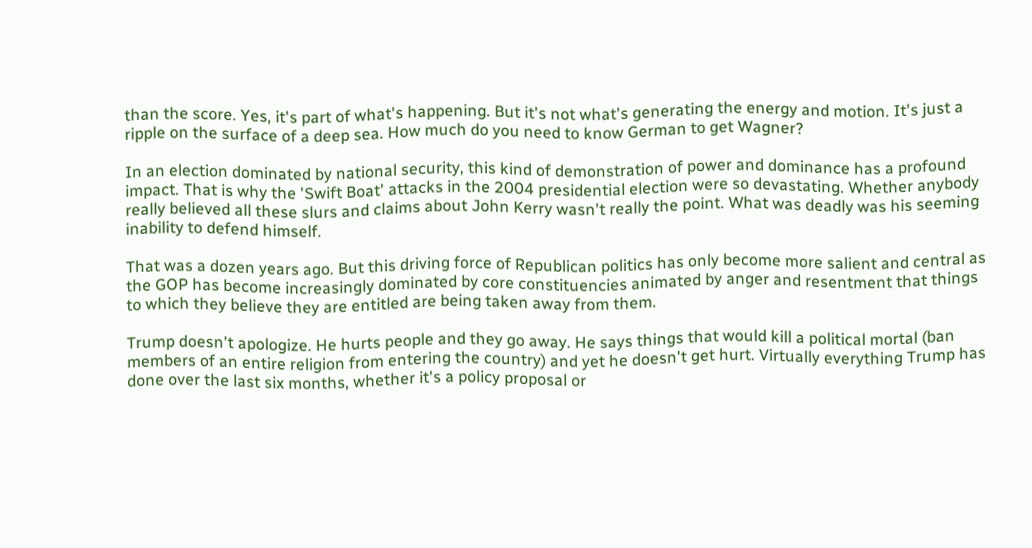than the score. Yes, it's part of what's happening. But it's not what's generating the energy and motion. It's just a ripple on the surface of a deep sea. How much do you need to know German to get Wagner?

In an election dominated by national security, this kind of demonstration of power and dominance has a profound impact. That is why the 'Swift Boat' attacks in the 2004 presidential election were so devastating. Whether anybody really believed all these slurs and claims about John Kerry wasn't really the point. What was deadly was his seeming inability to defend himself.

That was a dozen years ago. But this driving force of Republican politics has only become more salient and central as the GOP has become increasingly dominated by core constituencies animated by anger and resentment that things to which they believe they are entitled are being taken away from them.

Trump doesn't apologize. He hurts people and they go away. He says things that would kill a political mortal (ban members of an entire religion from entering the country) and yet he doesn't get hurt. Virtually everything Trump has done over the last six months, whether it's a policy proposal or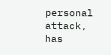personal attack, has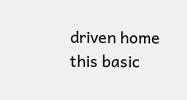driven home this basic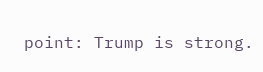point: Trump is strong.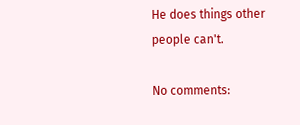He does things other people can't.

No comments: